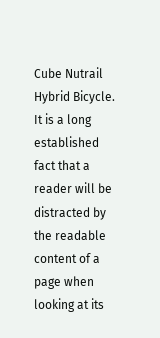Cube Nutrail
Hybrid Bicycle.
It is a long established fact that a reader will be distracted by the readable content of a page when looking at its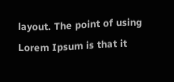layout. The point of using Lorem Ipsum is that it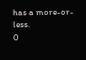has a more-or-less.
0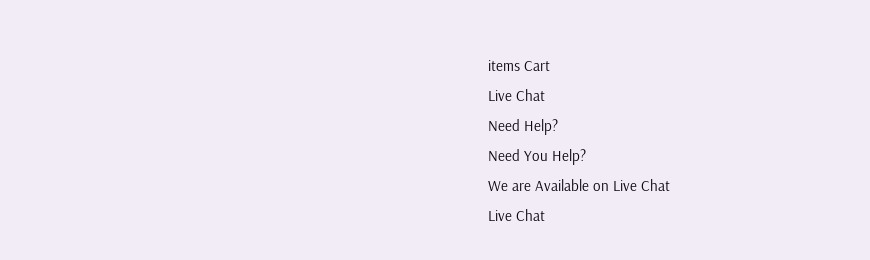items Cart
Live Chat
Need Help?
Need You Help?
We are Available on Live Chat
Live Chat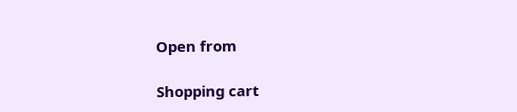Open from

Shopping cart